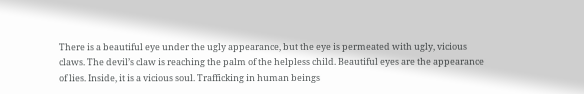There is a beautiful eye under the ugly appearance, but the eye is permeated with ugly, vicious claws. The devil’s claw is reaching the palm of the helpless child. Beautiful eyes are the appearance of lies. Inside, it is a vicious soul. Trafficking in human beings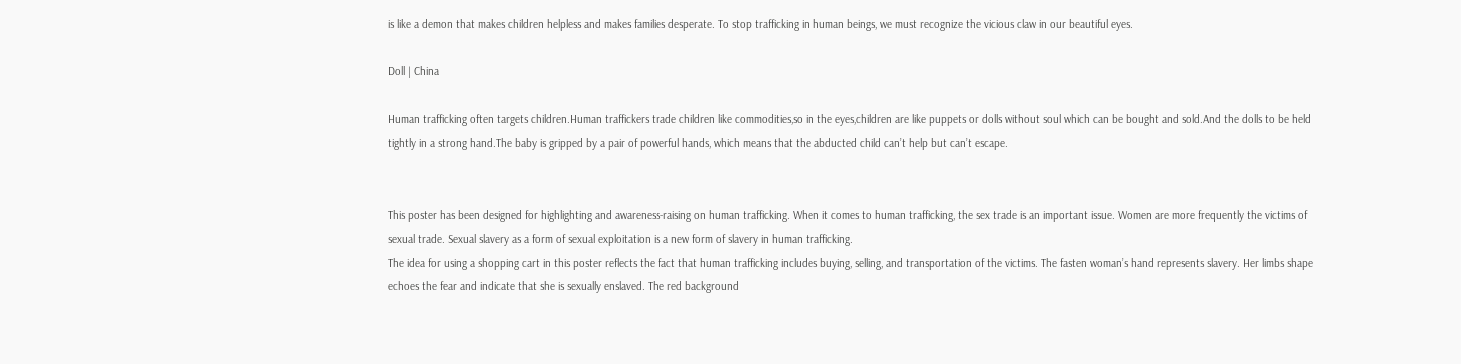is like a demon that makes children helpless and makes families desperate. To stop trafficking in human beings, we must recognize the vicious claw in our beautiful eyes.

Doll | China

Human trafficking often targets children.Human traffickers trade children like commodities,so in the eyes,children are like puppets or dolls without soul which can be bought and sold.And the dolls to be held tightly in a strong hand.The baby is gripped by a pair of powerful hands, which means that the abducted child can’t help but can’t escape.


This poster has been designed for highlighting and awareness-raising on human trafficking. When it comes to human trafficking, the sex trade is an important issue. Women are more frequently the victims of sexual trade. Sexual slavery as a form of sexual exploitation is a new form of slavery in human trafficking.
The idea for using a shopping cart in this poster reflects the fact that human trafficking includes buying, selling, and transportation of the victims. The fasten woman’s hand represents slavery. Her limbs shape echoes the fear and indicate that she is sexually enslaved. The red background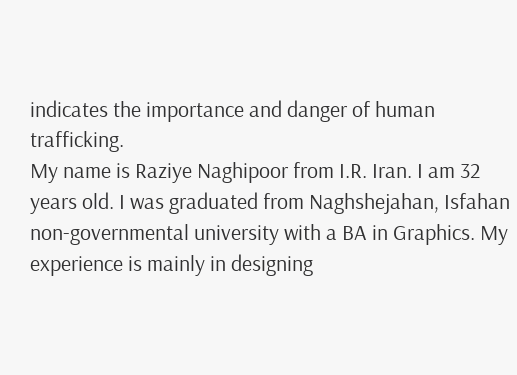indicates the importance and danger of human trafficking.
My name is Raziye Naghipoor from I.R. Iran. I am 32 years old. I was graduated from Naghshejahan, Isfahan non-governmental university with a BA in Graphics. My experience is mainly in designing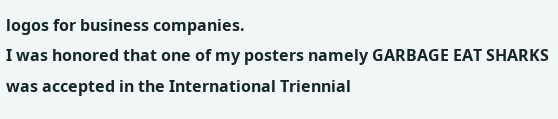logos for business companies.
I was honored that one of my posters namely GARBAGE EAT SHARKS was accepted in the International Triennial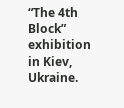“The 4th Block” exhibition in Kiev, Ukraine.